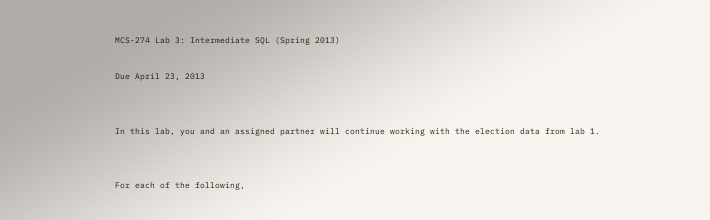MCS-274 Lab 3: Intermediate SQL (Spring 2013)

Due April 23, 2013


In this lab, you and an assigned partner will continue working with the election data from lab 1.


For each of the following,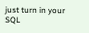just turn in your SQL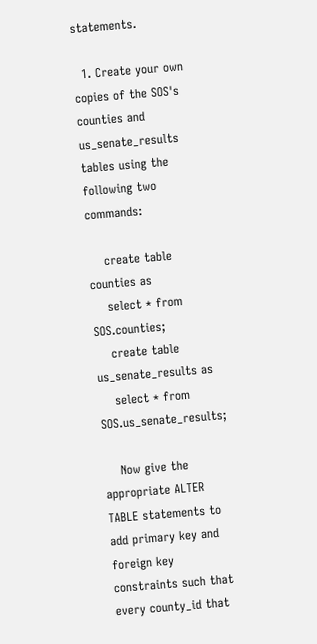statements.

  1. Create your own copies of the SOS's counties and us_senate_results tables using the following two commands:

    create table counties as
    select * from SOS.counties;
    create table us_senate_results as
    select * from SOS.us_senate_results;

    Now give the appropriate ALTER TABLE statements to add primary key and foreign key constraints such that every county_id that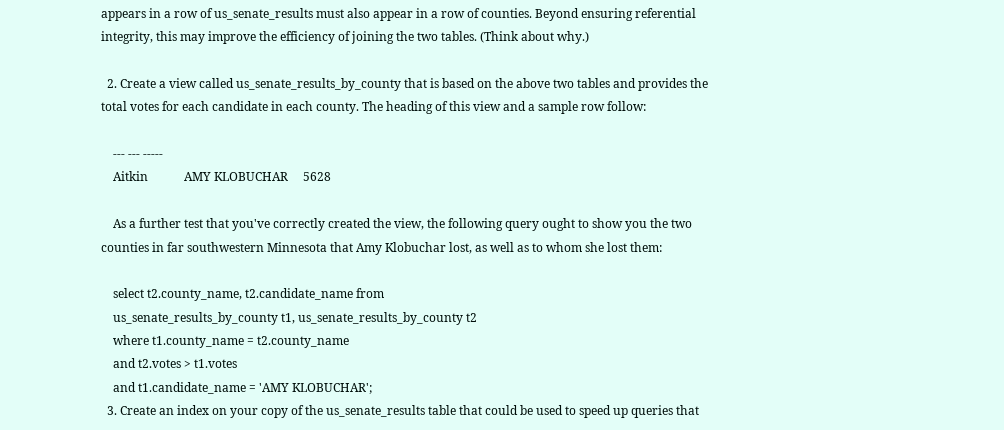appears in a row of us_senate_results must also appear in a row of counties. Beyond ensuring referential integrity, this may improve the efficiency of joining the two tables. (Think about why.)

  2. Create a view called us_senate_results_by_county that is based on the above two tables and provides the total votes for each candidate in each county. The heading of this view and a sample row follow:

    --- --- -----
    Aitkin            AMY KLOBUCHAR     5628

    As a further test that you've correctly created the view, the following query ought to show you the two counties in far southwestern Minnesota that Amy Klobuchar lost, as well as to whom she lost them:

    select t2.county_name, t2.candidate_name from
    us_senate_results_by_county t1, us_senate_results_by_county t2
    where t1.county_name = t2.county_name
    and t2.votes > t1.votes
    and t1.candidate_name = 'AMY KLOBUCHAR';
  3. Create an index on your copy of the us_senate_results table that could be used to speed up queries that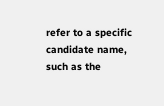refer to a specific candidate name, such as the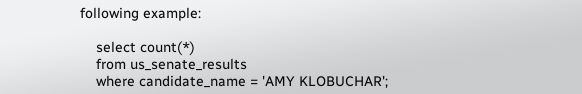following example:

    select count(*)
    from us_senate_results
    where candidate_name = 'AMY KLOBUCHAR';